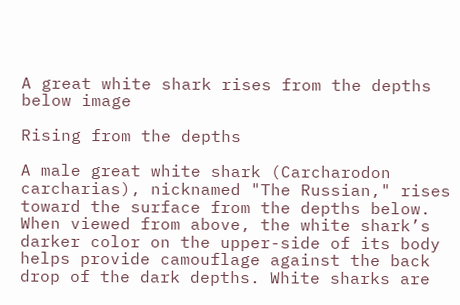A great white shark rises from the depths below image

Rising from the depths

A male great white shark (Carcharodon carcharias), nicknamed "The Russian," rises toward the surface from the depths below. When viewed from above, the white shark’s darker color on the upper-side of its body helps provide camouflage against the back drop of the dark depths. White sharks are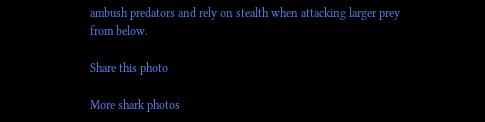ambush predators and rely on stealth when attacking larger prey from below.

Share this photo

More shark photos